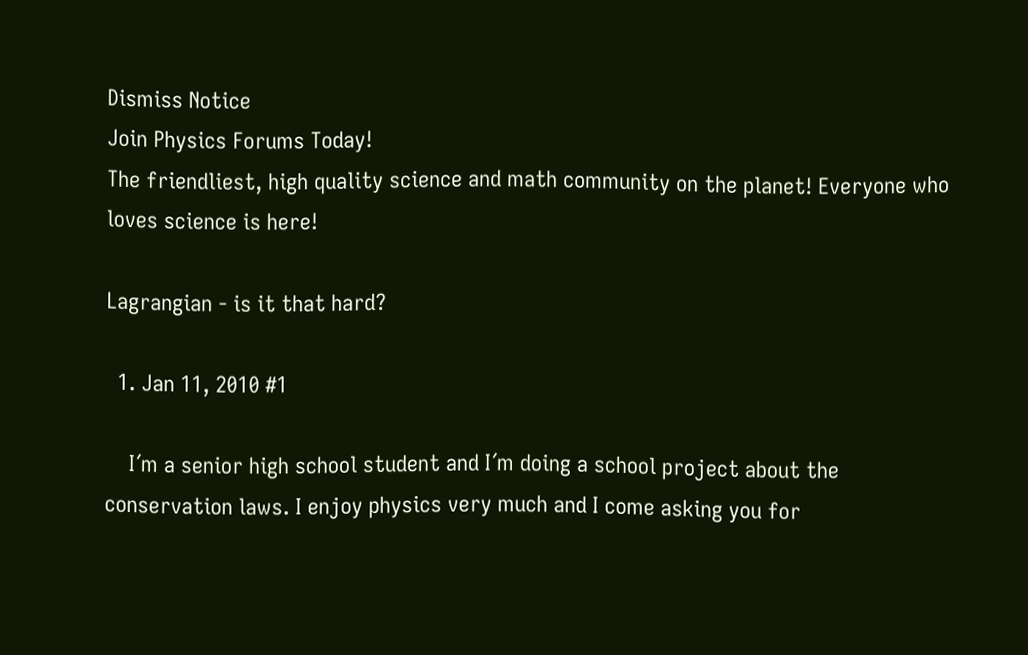Dismiss Notice
Join Physics Forums Today!
The friendliest, high quality science and math community on the planet! Everyone who loves science is here!

Lagrangian - is it that hard?

  1. Jan 11, 2010 #1

    I´m a senior high school student and I´m doing a school project about the conservation laws. I enjoy physics very much and I come asking you for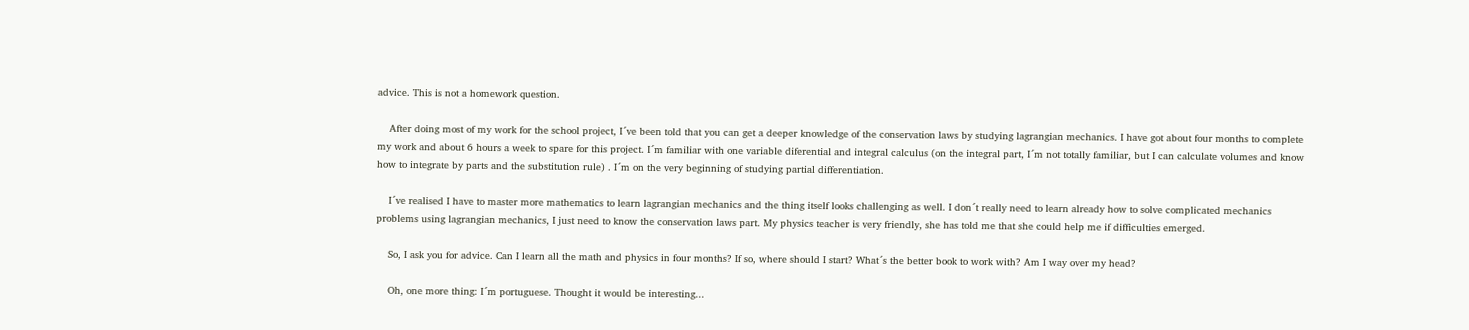advice. This is not a homework question.

    After doing most of my work for the school project, I´ve been told that you can get a deeper knowledge of the conservation laws by studying lagrangian mechanics. I have got about four months to complete my work and about 6 hours a week to spare for this project. I´m familiar with one variable diferential and integral calculus (on the integral part, I´m not totally familiar, but I can calculate volumes and know how to integrate by parts and the substitution rule) . I´m on the very beginning of studying partial differentiation.

    I´ve realised I have to master more mathematics to learn lagrangian mechanics and the thing itself looks challenging as well. I don´t really need to learn already how to solve complicated mechanics problems using lagrangian mechanics, I just need to know the conservation laws part. My physics teacher is very friendly, she has told me that she could help me if difficulties emerged.

    So, I ask you for advice. Can I learn all the math and physics in four months? If so, where should I start? What´s the better book to work with? Am I way over my head?

    Oh, one more thing: I´m portuguese. Thought it would be interesting...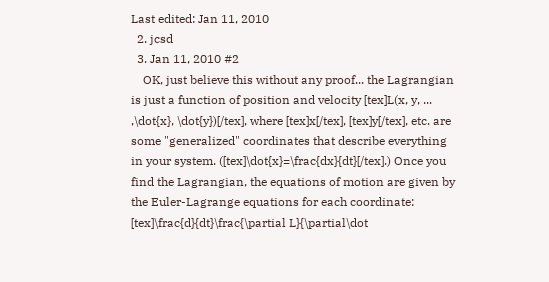Last edited: Jan 11, 2010
  2. jcsd
  3. Jan 11, 2010 #2
    OK, just believe this without any proof... the Lagrangian is just a function of position and velocity [tex]L(x, y, ... ,\dot{x}, \dot{y})[/tex], where [tex]x[/tex], [tex]y[/tex], etc. are some "generalized" coordinates that describe everything in your system. ([tex]\dot{x}=\frac{dx}{dt}[/tex].) Once you find the Lagrangian, the equations of motion are given by the Euler-Lagrange equations for each coordinate: [tex]\frac{d}{dt}\frac{\partial L}{\partial\dot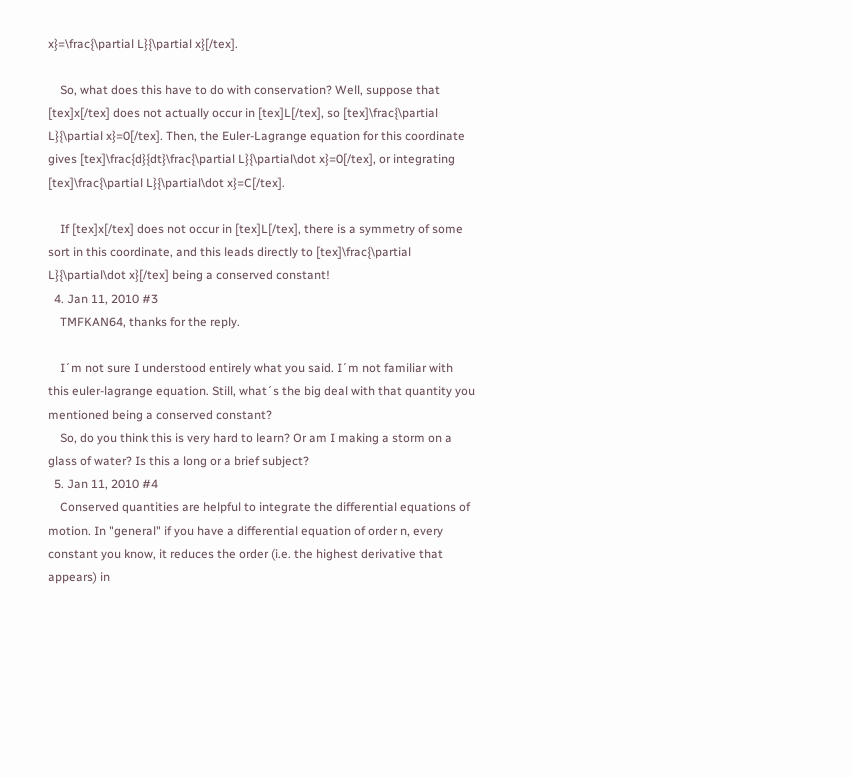x}=\frac{\partial L}{\partial x}[/tex].

    So, what does this have to do with conservation? Well, suppose that [tex]x[/tex] does not actually occur in [tex]L[/tex], so [tex]\frac{\partial L}{\partial x}=0[/tex]. Then, the Euler-Lagrange equation for this coordinate gives [tex]\frac{d}{dt}\frac{\partial L}{\partial\dot x}=0[/tex], or integrating [tex]\frac{\partial L}{\partial\dot x}=C[/tex].

    If [tex]x[/tex] does not occur in [tex]L[/tex], there is a symmetry of some sort in this coordinate, and this leads directly to [tex]\frac{\partial L}{\partial\dot x}[/tex] being a conserved constant!
  4. Jan 11, 2010 #3
    TMFKAN64, thanks for the reply.

    I´m not sure I understood entirely what you said. I´m not familiar with this euler-lagrange equation. Still, what´s the big deal with that quantity you mentioned being a conserved constant?
    So, do you think this is very hard to learn? Or am I making a storm on a glass of water? Is this a long or a brief subject?
  5. Jan 11, 2010 #4
    Conserved quantities are helpful to integrate the differential equations of motion. In "general" if you have a differential equation of order n, every constant you know, it reduces the order (i.e. the highest derivative that appears) in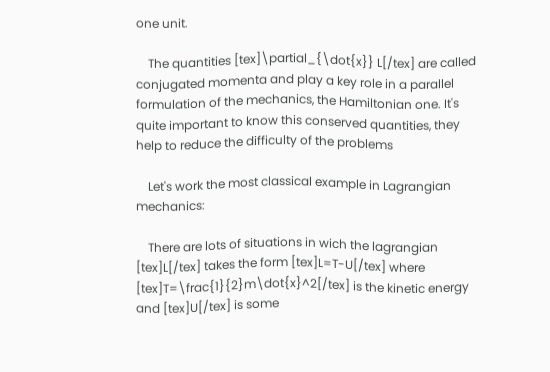one unit.

    The quantities [tex]\partial_{\dot{x}} L[/tex] are called conjugated momenta and play a key role in a parallel formulation of the mechanics, the Hamiltonian one. It's quite important to know this conserved quantities, they help to reduce the difficulty of the problems

    Let's work the most classical example in Lagrangian mechanics:

    There are lots of situations in wich the lagrangian [tex]L[/tex] takes the form [tex]L=T-U[/tex] where [tex]T=\frac{1}{2}m\dot{x}^2[/tex] is the kinetic energy and [tex]U[/tex] is some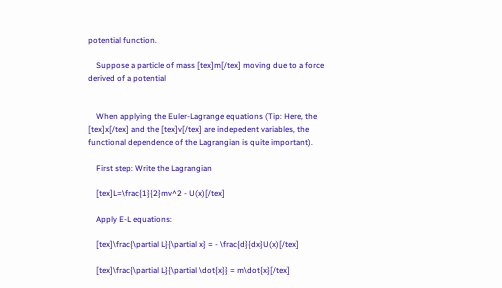potential function.

    Suppose a particle of mass [tex]m[/tex] moving due to a force derived of a potential


    When applying the Euler-Lagrange equations (Tip: Here, the [tex]x[/tex] and the [tex]v[/tex] are indepedent variables, the functional dependence of the Lagrangian is quite important).

    First step: Write the Lagrangian

    [tex]L=\frac{1}{2}mv^2 - U(x)[/tex]

    Apply E-L equations:

    [tex]\frac{\partial L}{\partial x} = - \frac{d}{dx}U(x)[/tex]

    [tex]\frac{\partial L}{\partial \dot{x}} = m\dot{x}[/tex]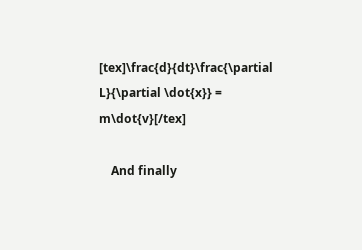[tex]\frac{d}{dt}\frac{\partial L}{\partial \dot{x}} = m\dot{v}[/tex]

    And finally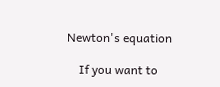Newton's equation

    If you want to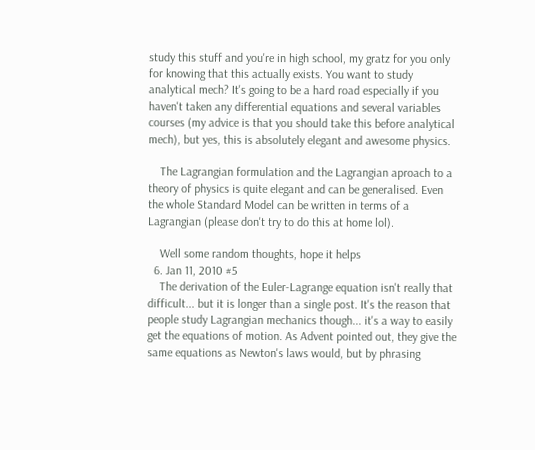study this stuff and you're in high school, my gratz for you only for knowing that this actually exists. You want to study analytical mech? It's going to be a hard road especially if you haven't taken any differential equations and several variables courses (my advice is that you should take this before analytical mech), but yes, this is absolutely elegant and awesome physics.

    The Lagrangian formulation and the Lagrangian aproach to a theory of physics is quite elegant and can be generalised. Even the whole Standard Model can be written in terms of a Lagrangian (please don't try to do this at home lol).

    Well some random thoughts, hope it helps
  6. Jan 11, 2010 #5
    The derivation of the Euler-Lagrange equation isn't really that difficult... but it is longer than a single post. It's the reason that people study Lagrangian mechanics though... it's a way to easily get the equations of motion. As Advent pointed out, they give the same equations as Newton's laws would, but by phrasing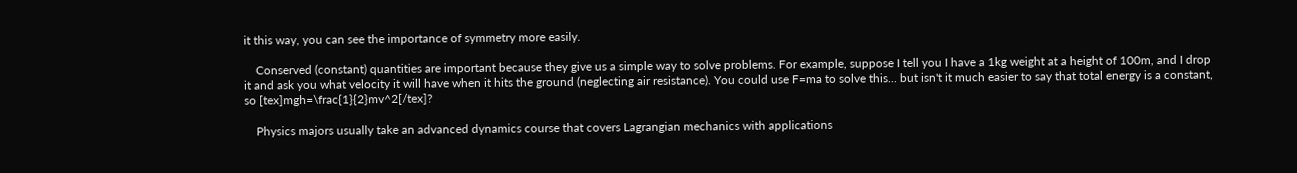it this way, you can see the importance of symmetry more easily.

    Conserved (constant) quantities are important because they give us a simple way to solve problems. For example, suppose I tell you I have a 1kg weight at a height of 100m, and I drop it and ask you what velocity it will have when it hits the ground (neglecting air resistance). You could use F=ma to solve this... but isn't it much easier to say that total energy is a constant, so [tex]mgh=\frac{1}{2}mv^2[/tex]?

    Physics majors usually take an advanced dynamics course that covers Lagrangian mechanics with applications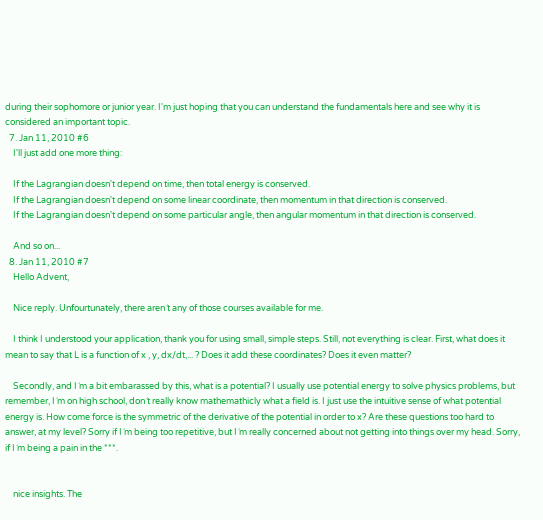during their sophomore or junior year. I'm just hoping that you can understand the fundamentals here and see why it is considered an important topic.
  7. Jan 11, 2010 #6
    I'll just add one more thing:

    If the Lagrangian doesn't depend on time, then total energy is conserved.
    If the Lagrangian doesn't depend on some linear coordinate, then momentum in that direction is conserved.
    If the Lagrangian doesn't depend on some particular angle, then angular momentum in that direction is conserved.

    And so on...
  8. Jan 11, 2010 #7
    Hello Advent,

    Nice reply. Unfourtunately, there aren´t any of those courses available for me.

    I think I understood your application, thank you for using small, simple steps. Still, not everything is clear. First, what does it mean to say that L is a function of x , y, dx/dt,... ? Does it add these coordinates? Does it even matter?

    Secondly, and I´m a bit embarassed by this, what is a potential? I usually use potential energy to solve physics problems, but remember, I´m on high school, don´t really know mathemathicly what a field is. I just use the intuitive sense of what potential energy is. How come force is the symmetric of the derivative of the potential in order to x? Are these questions too hard to answer, at my level? Sorry if I´m being too repetitive, but I´m really concerned about not getting into things over my head. Sorry, if I´m being a pain in the ***.


    nice insights. The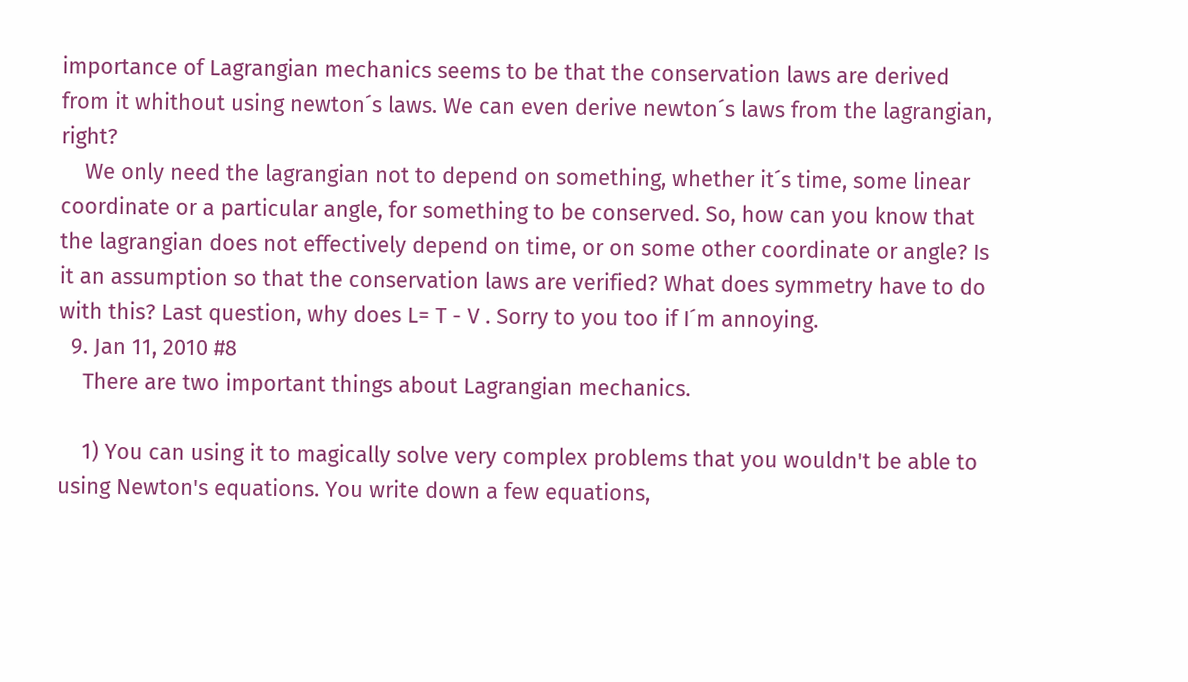importance of Lagrangian mechanics seems to be that the conservation laws are derived from it whithout using newton´s laws. We can even derive newton´s laws from the lagrangian, right?
    We only need the lagrangian not to depend on something, whether it´s time, some linear coordinate or a particular angle, for something to be conserved. So, how can you know that the lagrangian does not effectively depend on time, or on some other coordinate or angle? Is it an assumption so that the conservation laws are verified? What does symmetry have to do with this? Last question, why does L= T - V . Sorry to you too if I´m annoying.
  9. Jan 11, 2010 #8
    There are two important things about Lagrangian mechanics.

    1) You can using it to magically solve very complex problems that you wouldn't be able to using Newton's equations. You write down a few equations,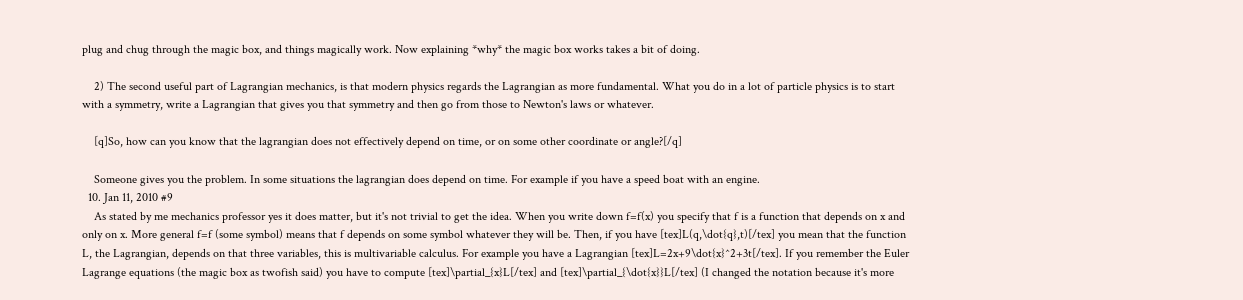plug and chug through the magic box, and things magically work. Now explaining *why* the magic box works takes a bit of doing.

    2) The second useful part of Lagrangian mechanics, is that modern physics regards the Lagrangian as more fundamental. What you do in a lot of particle physics is to start with a symmetry, write a Lagrangian that gives you that symmetry and then go from those to Newton's laws or whatever.

    [q]So, how can you know that the lagrangian does not effectively depend on time, or on some other coordinate or angle?[/q]

    Someone gives you the problem. In some situations the lagrangian does depend on time. For example if you have a speed boat with an engine.
  10. Jan 11, 2010 #9
    As stated by me mechanics professor yes it does matter, but it's not trivial to get the idea. When you write down f=f(x) you specify that f is a function that depends on x and only on x. More general f=f (some symbol) means that f depends on some symbol whatever they will be. Then, if you have [tex]L(q,\dot{q},t)[/tex] you mean that the function L, the Lagrangian, depends on that three variables, this is multivariable calculus. For example you have a Lagrangian [tex]L=2x+9\dot{x}^2+3t[/tex]. If you remember the Euler Lagrange equations (the magic box as twofish said) you have to compute [tex]\partial_{x}L[/tex] and [tex]\partial_{\dot{x}}L[/tex] (I changed the notation because it's more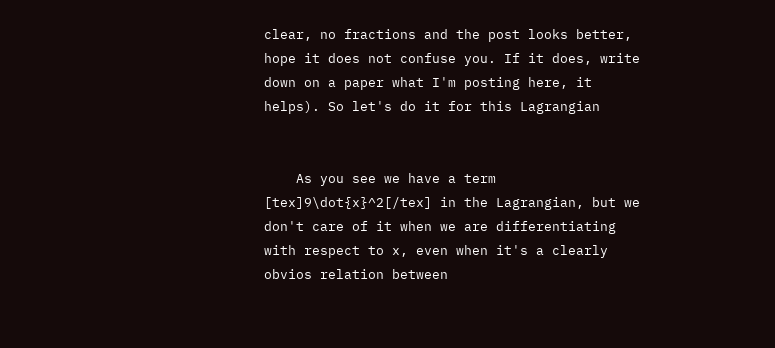clear, no fractions and the post looks better, hope it does not confuse you. If it does, write down on a paper what I'm posting here, it helps). So let's do it for this Lagrangian


    As you see we have a term [tex]9\dot{x}^2[/tex] in the Lagrangian, but we don't care of it when we are differentiating with respect to x, even when it's a clearly obvios relation between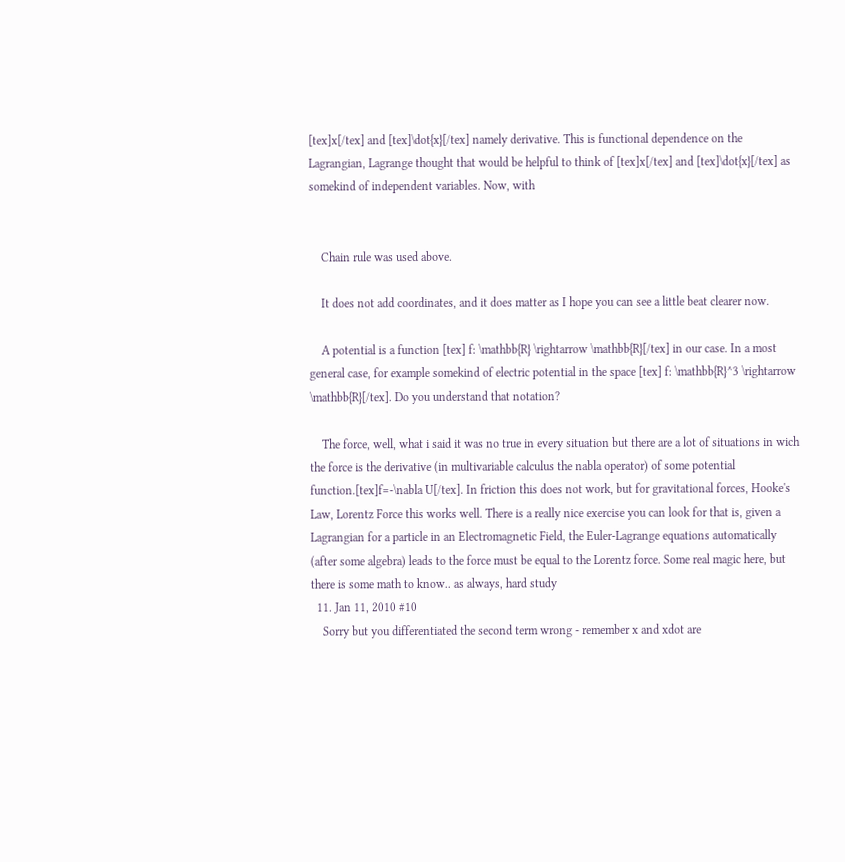[tex]x[/tex] and [tex]\dot{x}[/tex] namely derivative. This is functional dependence on the Lagrangian, Lagrange thought that would be helpful to think of [tex]x[/tex] and [tex]\dot{x}[/tex] as somekind of independent variables. Now, with


    Chain rule was used above.

    It does not add coordinates, and it does matter as I hope you can see a little beat clearer now.

    A potential is a function [tex] f: \mathbb{R} \rightarrow \mathbb{R}[/tex] in our case. In a most general case, for example somekind of electric potential in the space [tex] f: \mathbb{R}^3 \rightarrow \mathbb{R}[/tex]. Do you understand that notation?

    The force, well, what i said it was no true in every situation but there are a lot of situations in wich the force is the derivative (in multivariable calculus the nabla operator) of some potential function.[tex]f=-\nabla U[/tex]. In friction this does not work, but for gravitational forces, Hooke's Law, Lorentz Force this works well. There is a really nice exercise you can look for that is, given a Lagrangian for a particle in an Electromagnetic Field, the Euler-Lagrange equations automatically (after some algebra) leads to the force must be equal to the Lorentz force. Some real magic here, but there is some math to know.. as always, hard study
  11. Jan 11, 2010 #10
    Sorry but you differentiated the second term wrong - remember x and xdot are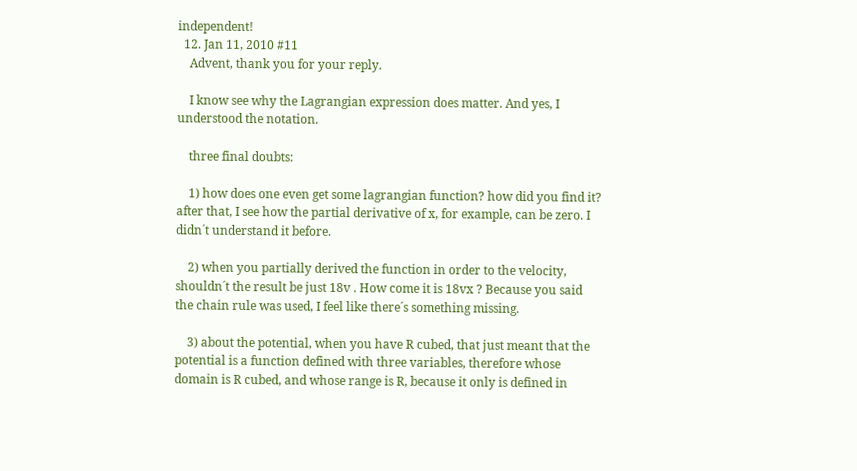independent!
  12. Jan 11, 2010 #11
    Advent, thank you for your reply.

    I know see why the Lagrangian expression does matter. And yes, I understood the notation.

    three final doubts:

    1) how does one even get some lagrangian function? how did you find it? after that, I see how the partial derivative of x, for example, can be zero. I didn´t understand it before.

    2) when you partially derived the function in order to the velocity, shouldn´t the result be just 18v . How come it is 18vx ? Because you said the chain rule was used, I feel like there´s something missing.

    3) about the potential, when you have R cubed, that just meant that the potential is a function defined with three variables, therefore whose domain is R cubed, and whose range is R, because it only is defined in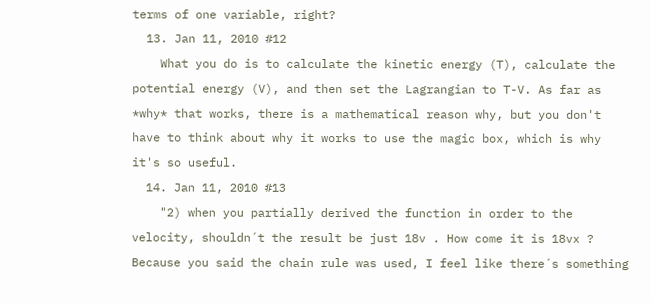terms of one variable, right?
  13. Jan 11, 2010 #12
    What you do is to calculate the kinetic energy (T), calculate the potential energy (V), and then set the Lagrangian to T-V. As far as *why* that works, there is a mathematical reason why, but you don't have to think about why it works to use the magic box, which is why it's so useful.
  14. Jan 11, 2010 #13
    "2) when you partially derived the function in order to the velocity, shouldn´t the result be just 18v . How come it is 18vx ? Because you said the chain rule was used, I feel like there´s something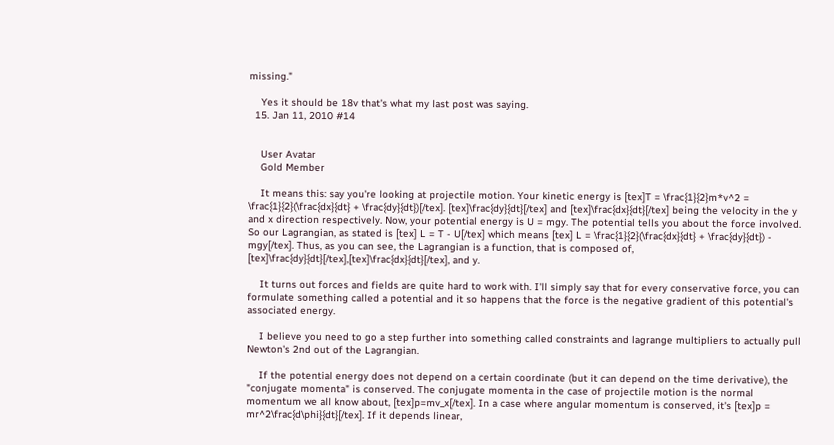missing."

    Yes it should be 18v that's what my last post was saying.
  15. Jan 11, 2010 #14


    User Avatar
    Gold Member

    It means this: say you're looking at projectile motion. Your kinetic energy is [tex]T = \frac{1}{2}m*v^2 = \frac{1}{2}(\frac{dx}{dt} + \frac{dy}{dt})[/tex]. [tex]\frac{dy}{dt}[/tex] and [tex]\frac{dx}{dt}[/tex] being the velocity in the y and x direction respectively. Now, your potential energy is U = mgy. The potential tells you about the force involved. So our Lagrangian, as stated is [tex] L = T - U[/tex] which means [tex] L = \frac{1}{2}(\frac{dx}{dt} + \frac{dy}{dt}) - mgy[/tex]. Thus, as you can see, the Lagrangian is a function, that is composed of, [tex]\frac{dy}{dt}[/tex],[tex]\frac{dx}{dt}[/tex], and y.

    It turns out forces and fields are quite hard to work with. I'll simply say that for every conservative force, you can formulate something called a potential and it so happens that the force is the negative gradient of this potential's associated energy.

    I believe you need to go a step further into something called constraints and lagrange multipliers to actually pull Newton's 2nd out of the Lagrangian.

    If the potential energy does not depend on a certain coordinate (but it can depend on the time derivative), the "conjugate momenta" is conserved. The conjugate momenta in the case of projectile motion is the normal momentum we all know about, [tex]p=mv_x[/tex]. In a case where angular momentum is conserved, it's [tex]p = mr^2\frac{d\phi}{dt}[/tex]. If it depends linear,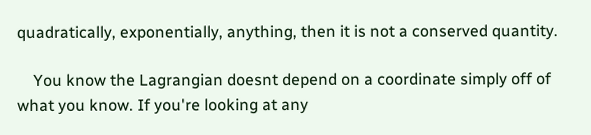quadratically, exponentially, anything, then it is not a conserved quantity.

    You know the Lagrangian doesnt depend on a coordinate simply off of what you know. If you're looking at any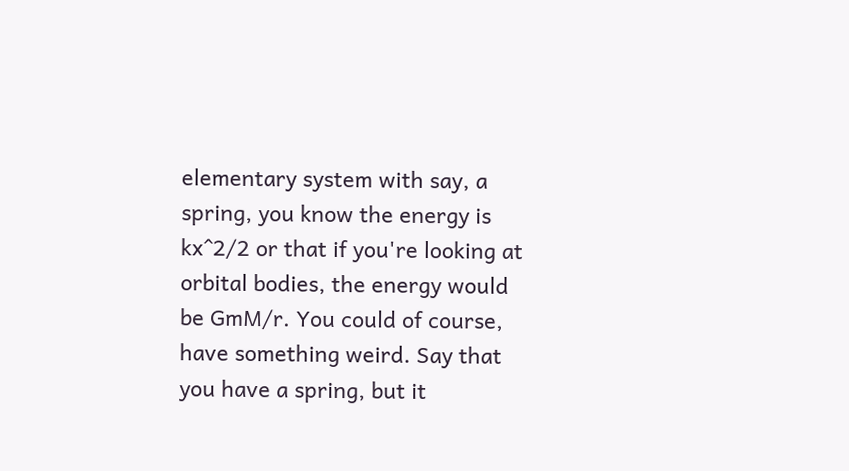elementary system with say, a spring, you know the energy is kx^2/2 or that if you're looking at orbital bodies, the energy would be GmM/r. You could of course, have something weird. Say that you have a spring, but it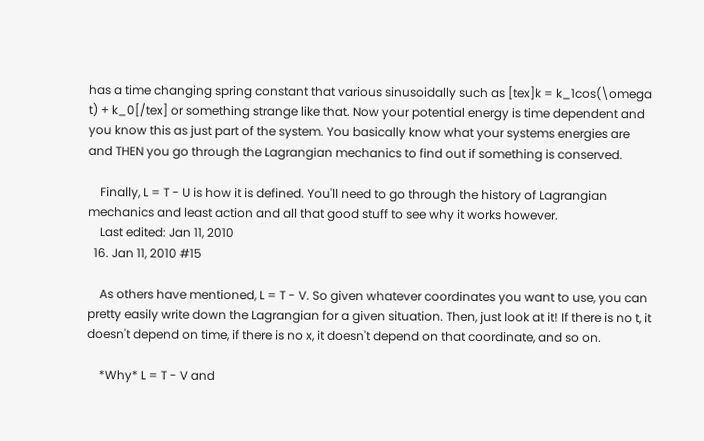has a time changing spring constant that various sinusoidally such as [tex]k = k_1cos(\omega t) + k_0[/tex] or something strange like that. Now your potential energy is time dependent and you know this as just part of the system. You basically know what your systems energies are and THEN you go through the Lagrangian mechanics to find out if something is conserved.

    Finally, L = T - U is how it is defined. You'll need to go through the history of Lagrangian mechanics and least action and all that good stuff to see why it works however.
    Last edited: Jan 11, 2010
  16. Jan 11, 2010 #15

    As others have mentioned, L = T - V. So given whatever coordinates you want to use, you can pretty easily write down the Lagrangian for a given situation. Then, just look at it! If there is no t, it doesn't depend on time, if there is no x, it doesn't depend on that coordinate, and so on.

    *Why* L = T - V and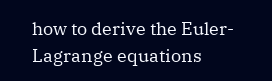how to derive the Euler-Lagrange equations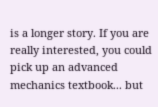is a longer story. If you are really interested, you could pick up an advanced mechanics textbook... but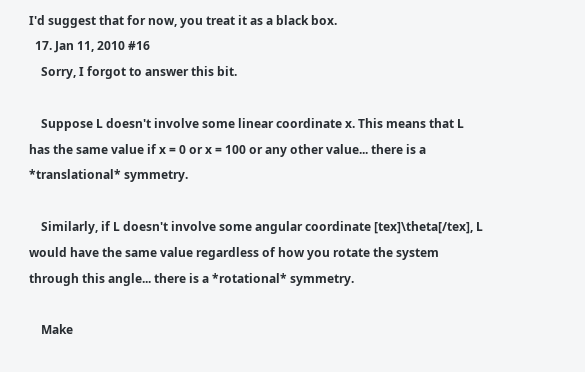I'd suggest that for now, you treat it as a black box.
  17. Jan 11, 2010 #16
    Sorry, I forgot to answer this bit.

    Suppose L doesn't involve some linear coordinate x. This means that L has the same value if x = 0 or x = 100 or any other value... there is a *translational* symmetry.

    Similarly, if L doesn't involve some angular coordinate [tex]\theta[/tex], L would have the same value regardless of how you rotate the system through this angle... there is a *rotational* symmetry.

    Make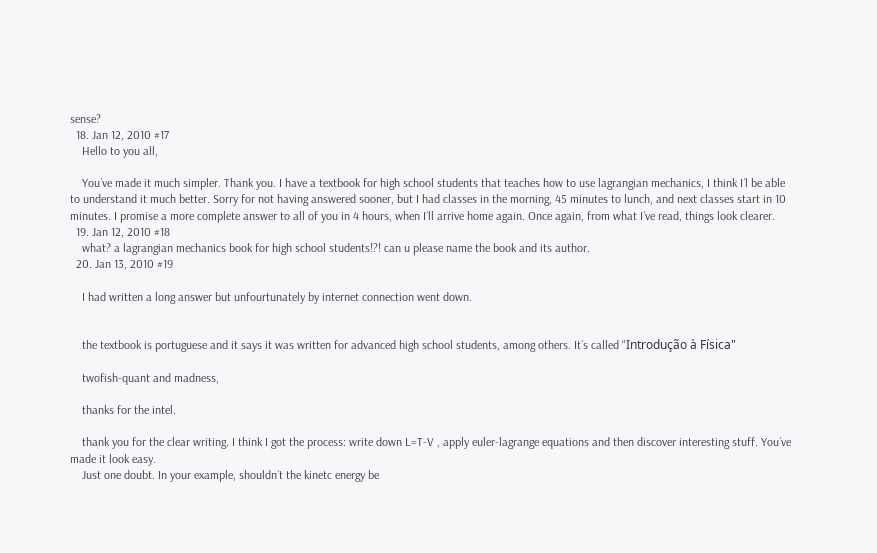sense?
  18. Jan 12, 2010 #17
    Hello to you all,

    You´ve made it much simpler. Thank you. I have a textbook for high school students that teaches how to use lagrangian mechanics, I think I´l be able to understand it much better. Sorry for not having answered sooner, but I had classes in the morning, 45 minutes to lunch, and next classes start in 10 minutes. I promise a more complete answer to all of you in 4 hours, when I´ll arrive home again. Once again, from what I´ve read, things look clearer.
  19. Jan 12, 2010 #18
    what? a lagrangian mechanics book for high school students!?! can u please name the book and its author.
  20. Jan 13, 2010 #19

    I had written a long answer but unfourtunately by internet connection went down.


    the textbook is portuguese and it says it was written for advanced high school students, among others. It´s called "Introdução à Física"

    twofish-quant and madness,

    thanks for the intel.

    thank you for the clear writing. I think I got the process: write down L=T-V , apply euler-lagrange equations and then discover interesting stuff. You´ve made it look easy.
    Just one doubt. In your example, shouldn´t the kinetc energy be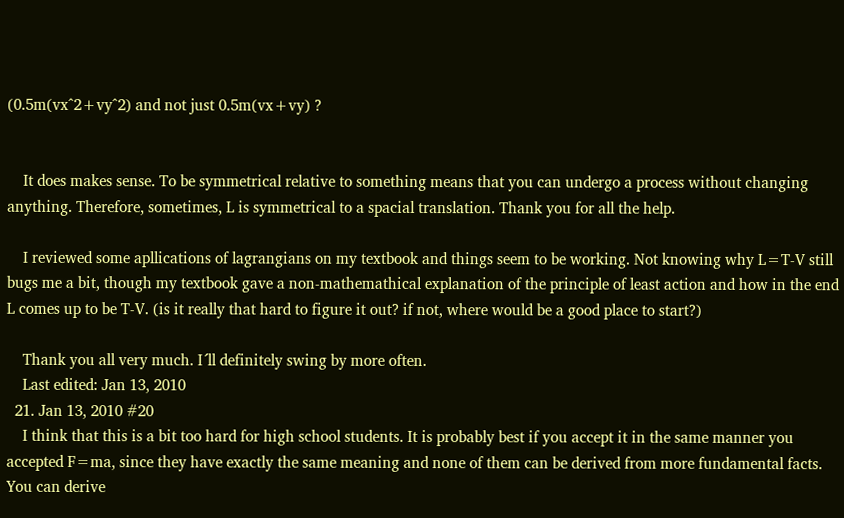(0.5m(vx^2+vy^2) and not just 0.5m(vx+vy) ?


    It does makes sense. To be symmetrical relative to something means that you can undergo a process without changing anything. Therefore, sometimes, L is symmetrical to a spacial translation. Thank you for all the help.

    I reviewed some apllications of lagrangians on my textbook and things seem to be working. Not knowing why L=T-V still bugs me a bit, though my textbook gave a non-mathemathical explanation of the principle of least action and how in the end L comes up to be T-V. (is it really that hard to figure it out? if not, where would be a good place to start?)

    Thank you all very much. I´ll definitely swing by more often.
    Last edited: Jan 13, 2010
  21. Jan 13, 2010 #20
    I think that this is a bit too hard for high school students. It is probably best if you accept it in the same manner you accepted F=ma, since they have exactly the same meaning and none of them can be derived from more fundamental facts. You can derive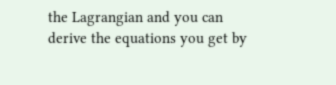the Lagrangian and you can derive the equations you get by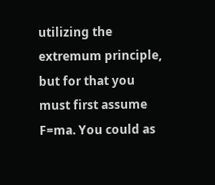utilizing the extremum principle, but for that you must first assume F=ma. You could as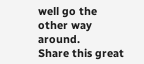well go the other way around.
Share this great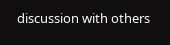discussion with others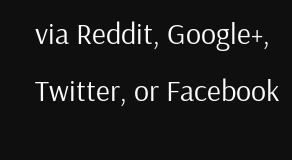via Reddit, Google+, Twitter, or Facebook